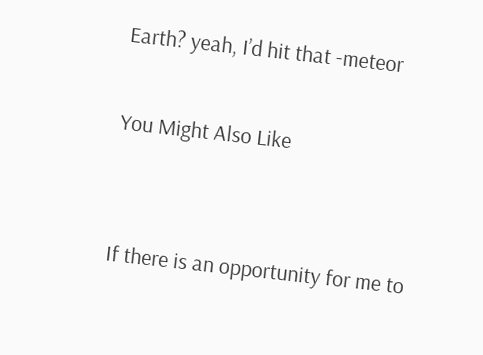Earth? yeah, I’d hit that -meteor

You Might Also Like


If there is an opportunity for me to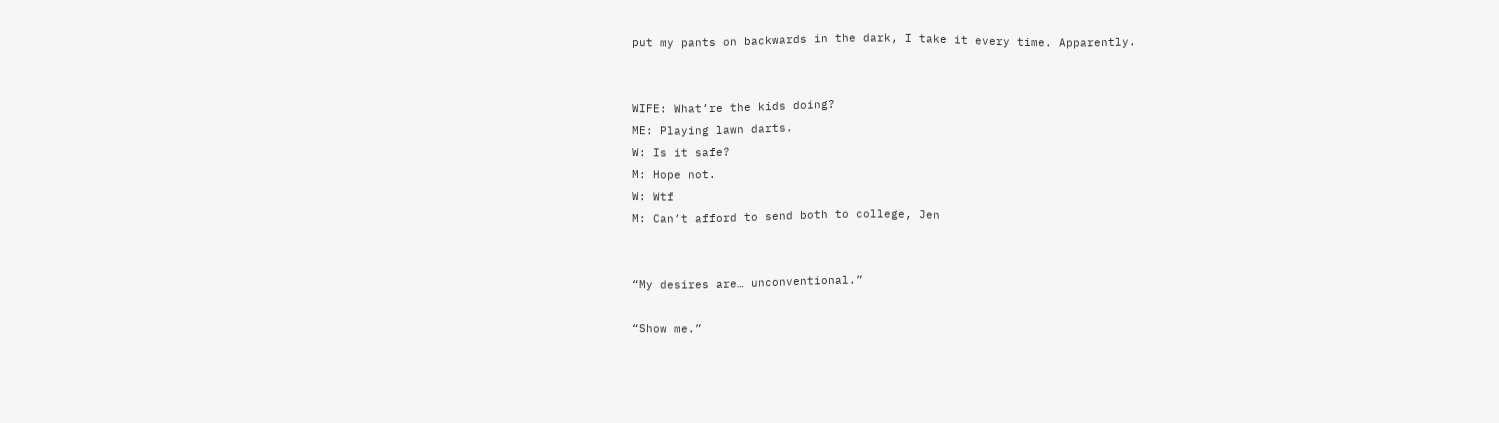put my pants on backwards in the dark, I take it every time. Apparently.


WIFE: What’re the kids doing?
ME: Playing lawn darts.
W: Is it safe?
M: Hope not.
W: Wtf
M: Can’t afford to send both to college, Jen


“My desires are… unconventional.”

“Show me.”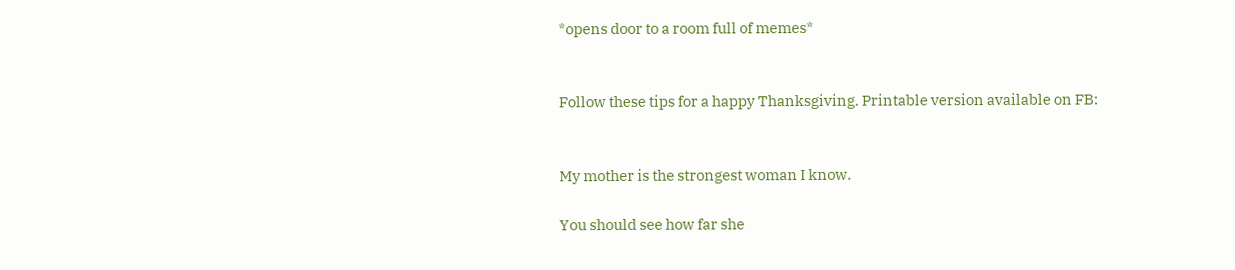*opens door to a room full of memes*


Follow these tips for a happy Thanksgiving. Printable version available on FB:


My mother is the strongest woman I know.

You should see how far she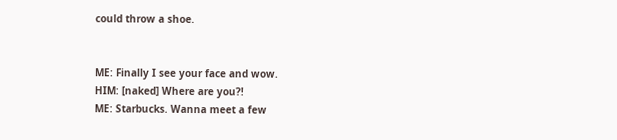could throw a shoe.


ME: Finally I see your face and wow.
HIM: [naked] Where are you?!
ME: Starbucks. Wanna meet a few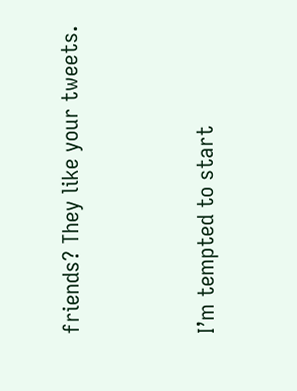friends? They like your tweets.


I’m tempted to start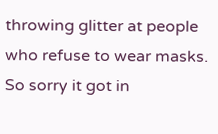throwing glitter at people who refuse to wear masks. So sorry it got in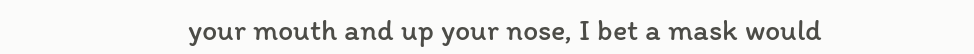your mouth and up your nose, I bet a mask would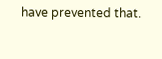have prevented that.